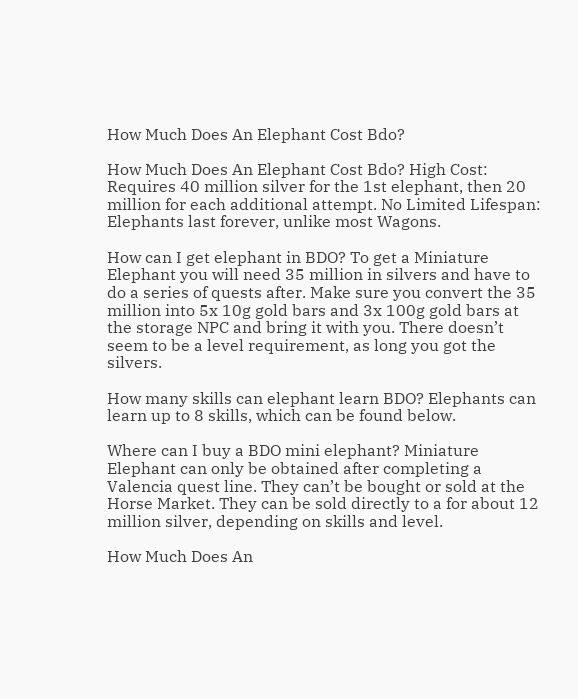How Much Does An Elephant Cost Bdo?

How Much Does An Elephant Cost Bdo? High Cost: Requires 40 million silver for the 1st elephant, then 20 million for each additional attempt. No Limited Lifespan: Elephants last forever, unlike most Wagons.

How can I get elephant in BDO? To get a Miniature Elephant you will need 35 million in silvers and have to do a series of quests after. Make sure you convert the 35 million into 5x 10g gold bars and 3x 100g gold bars at the storage NPC and bring it with you. There doesn’t seem to be a level requirement, as long you got the silvers.

How many skills can elephant learn BDO? Elephants can learn up to 8 skills, which can be found below.

Where can I buy a BDO mini elephant? Miniature Elephant can only be obtained after completing a Valencia quest line. They can’t be bought or sold at the Horse Market. They can be sold directly to a for about 12 million silver, depending on skills and level.

How Much Does An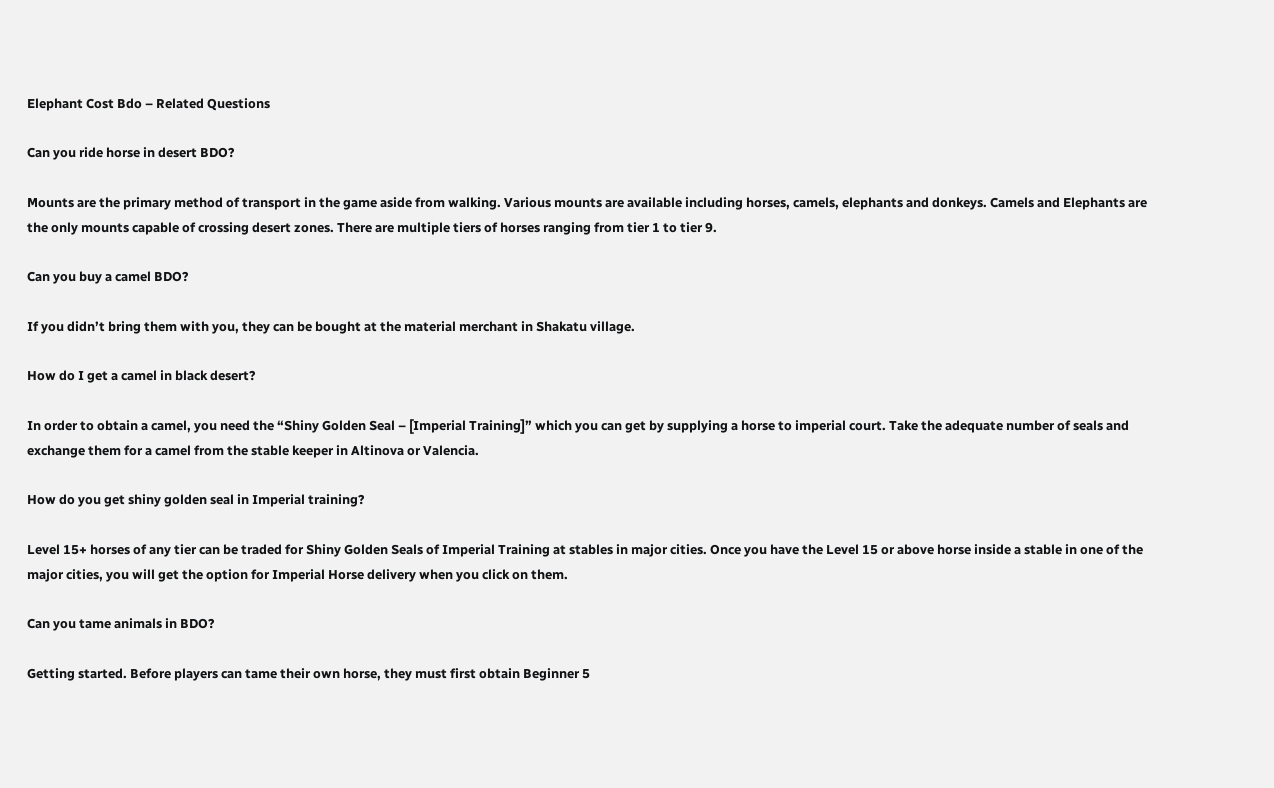Elephant Cost Bdo – Related Questions

Can you ride horse in desert BDO?

Mounts are the primary method of transport in the game aside from walking. Various mounts are available including horses, camels, elephants and donkeys. Camels and Elephants are the only mounts capable of crossing desert zones. There are multiple tiers of horses ranging from tier 1 to tier 9.

Can you buy a camel BDO?

If you didn’t bring them with you, they can be bought at the material merchant in Shakatu village.

How do I get a camel in black desert?

In order to obtain a camel, you need the “Shiny Golden Seal – [Imperial Training]” which you can get by supplying a horse to imperial court. Take the adequate number of seals and exchange them for a camel from the stable keeper in Altinova or Valencia.

How do you get shiny golden seal in Imperial training?

Level 15+ horses of any tier can be traded for Shiny Golden Seals of Imperial Training at stables in major cities. Once you have the Level 15 or above horse inside a stable in one of the major cities, you will get the option for Imperial Horse delivery when you click on them.

Can you tame animals in BDO?

Getting started. Before players can tame their own horse, they must first obtain Beginner 5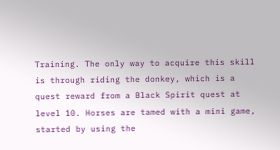Training. The only way to acquire this skill is through riding the donkey, which is a quest reward from a Black Spirit quest at level 10. Horses are tamed with a mini game, started by using the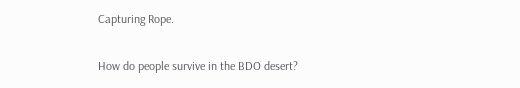Capturing Rope.

How do people survive in the BDO desert?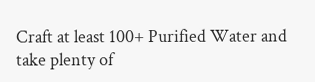Craft at least 100+ Purified Water and take plenty of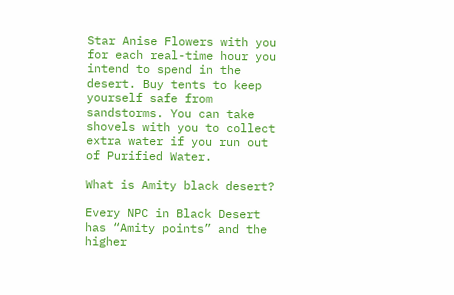Star Anise Flowers with you for each real-time hour you intend to spend in the desert. Buy tents to keep yourself safe from sandstorms. You can take shovels with you to collect extra water if you run out of Purified Water.

What is Amity black desert?

Every NPC in Black Desert has “Amity points” and the higher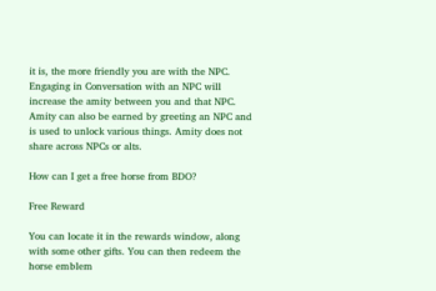it is, the more friendly you are with the NPC. Engaging in Conversation with an NPC will increase the amity between you and that NPC. Amity can also be earned by greeting an NPC and is used to unlock various things. Amity does not share across NPCs or alts.

How can I get a free horse from BDO?

Free Reward

You can locate it in the rewards window, along with some other gifts. You can then redeem the horse emblem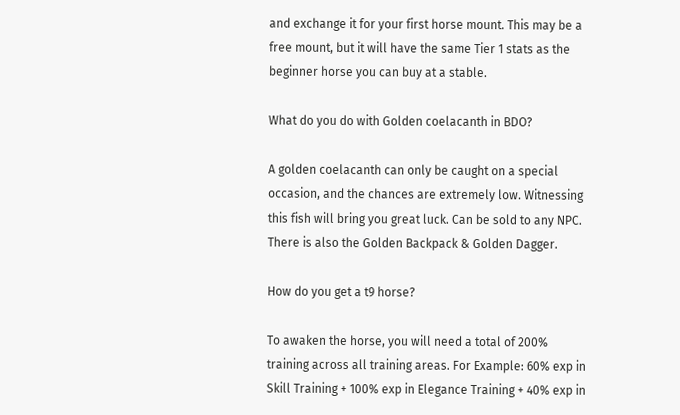and exchange it for your first horse mount. This may be a free mount, but it will have the same Tier 1 stats as the beginner horse you can buy at a stable.

What do you do with Golden coelacanth in BDO?

A golden coelacanth can only be caught on a special occasion, and the chances are extremely low. Witnessing this fish will bring you great luck. Can be sold to any NPC. There is also the Golden Backpack & Golden Dagger.

How do you get a t9 horse?

To awaken the horse, you will need a total of 200% training across all training areas. For Example: 60% exp in Skill Training + 100% exp in Elegance Training + 40% exp in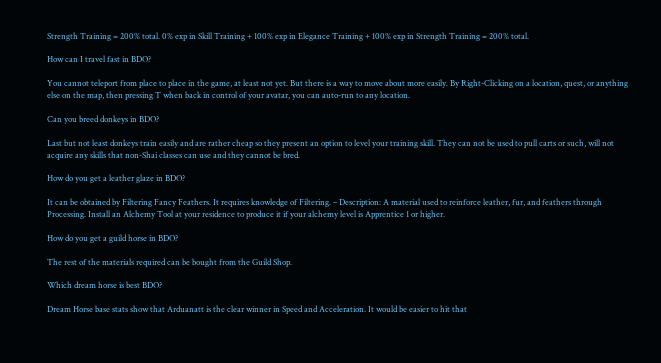Strength Training = 200% total. 0% exp in Skill Training + 100% exp in Elegance Training + 100% exp in Strength Training = 200% total.

How can I travel fast in BDO?

You cannot teleport from place to place in the game, at least not yet. But there is a way to move about more easily. By Right-Clicking on a location, quest, or anything else on the map, then pressing T when back in control of your avatar, you can auto-run to any location.

Can you breed donkeys in BDO?

Last but not least donkeys train easily and are rather cheap so they present an option to level your training skill. They can not be used to pull carts or such, will not acquire any skills that non-Shai classes can use and they cannot be bred.

How do you get a leather glaze in BDO?

It can be obtained by Filtering Fancy Feathers. It requires knowledge of Filtering. – Description: A material used to reinforce leather, fur, and feathers through Processing. Install an Alchemy Tool at your residence to produce it if your alchemy level is Apprentice 1 or higher.

How do you get a guild horse in BDO?

The rest of the materials required can be bought from the Guild Shop.

Which dream horse is best BDO?

Dream Horse base stats show that Arduanatt is the clear winner in Speed and Acceleration. It would be easier to hit that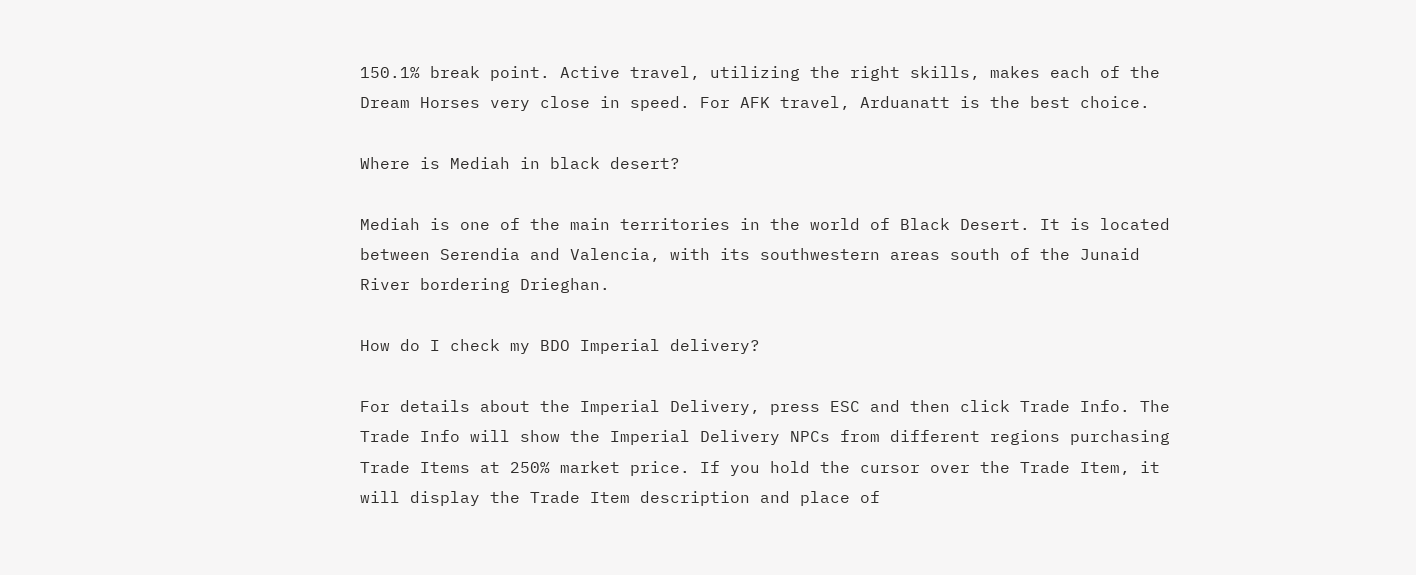150.1% break point. Active travel, utilizing the right skills, makes each of the Dream Horses very close in speed. For AFK travel, Arduanatt is the best choice.

Where is Mediah in black desert?

Mediah is one of the main territories in the world of Black Desert. It is located between Serendia and Valencia, with its southwestern areas south of the Junaid River bordering Drieghan.

How do I check my BDO Imperial delivery?

For details about the Imperial Delivery, press ESC and then click Trade Info. The Trade Info will show the Imperial Delivery NPCs from different regions purchasing Trade Items at 250% market price. If you hold the cursor over the Trade Item, it will display the Trade Item description and place of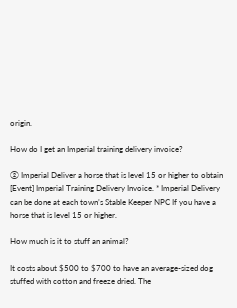origin.

How do I get an Imperial training delivery invoice?

② Imperial Deliver a horse that is level 15 or higher to obtain [Event] Imperial Training Delivery Invoice. * Imperial Delivery can be done at each town’s Stable Keeper NPC If you have a horse that is level 15 or higher.

How much is it to stuff an animal?

It costs about $500 to $700 to have an average-sized dog stuffed with cotton and freeze dried. The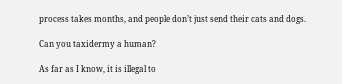process takes months, and people don’t just send their cats and dogs.

Can you taxidermy a human?

As far as I know, it is illegal to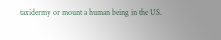taxidermy or mount a human being in the US.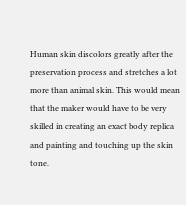Human skin discolors greatly after the preservation process and stretches a lot more than animal skin. This would mean that the maker would have to be very skilled in creating an exact body replica and painting and touching up the skin tone.